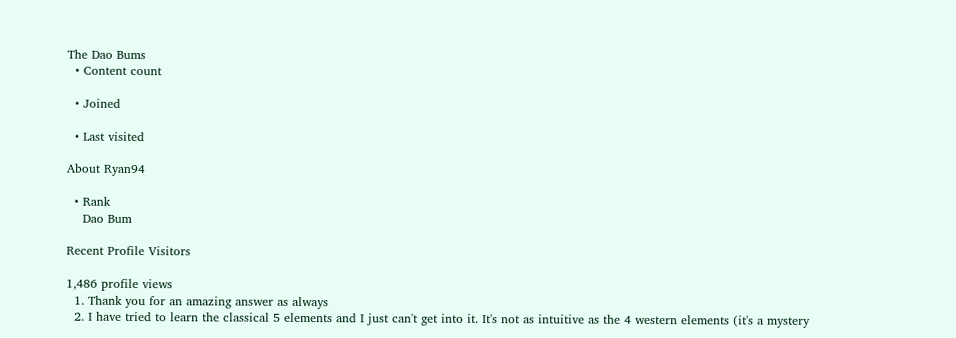The Dao Bums
  • Content count

  • Joined

  • Last visited

About Ryan94

  • Rank
    Dao Bum

Recent Profile Visitors

1,486 profile views
  1. Thank you for an amazing answer as always
  2. I have tried to learn the classical 5 elements and I just can't get into it. It's not as intuitive as the 4 western elements (it's a mystery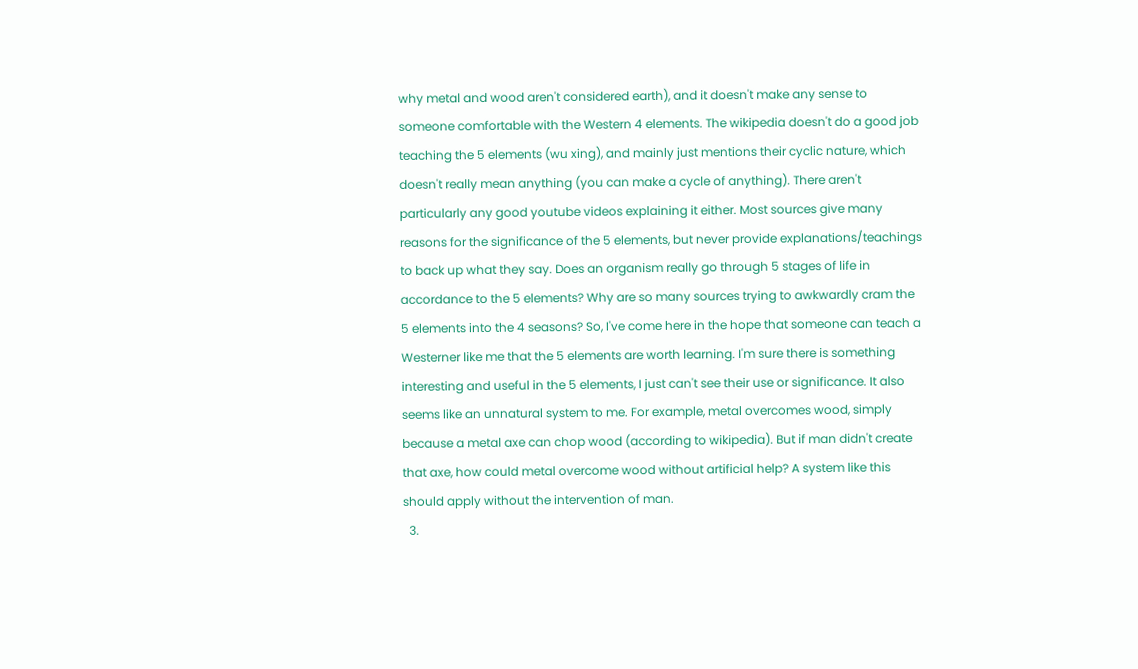why metal and wood aren't considered earth), and it doesn't make any sense to someone comfortable with the Western 4 elements. The wikipedia doesn't do a good job teaching the 5 elements (wu xing), and mainly just mentions their cyclic nature, which doesn't really mean anything (you can make a cycle of anything). There aren't particularly any good youtube videos explaining it either. Most sources give many reasons for the significance of the 5 elements, but never provide explanations/teachings to back up what they say. Does an organism really go through 5 stages of life in accordance to the 5 elements? Why are so many sources trying to awkwardly cram the 5 elements into the 4 seasons? So, I've come here in the hope that someone can teach a Westerner like me that the 5 elements are worth learning. I'm sure there is something interesting and useful in the 5 elements, I just can't see their use or significance. It also seems like an unnatural system to me. For example, metal overcomes wood, simply because a metal axe can chop wood (according to wikipedia). But if man didn't create that axe, how could metal overcome wood without artificial help? A system like this should apply without the intervention of man.
  3.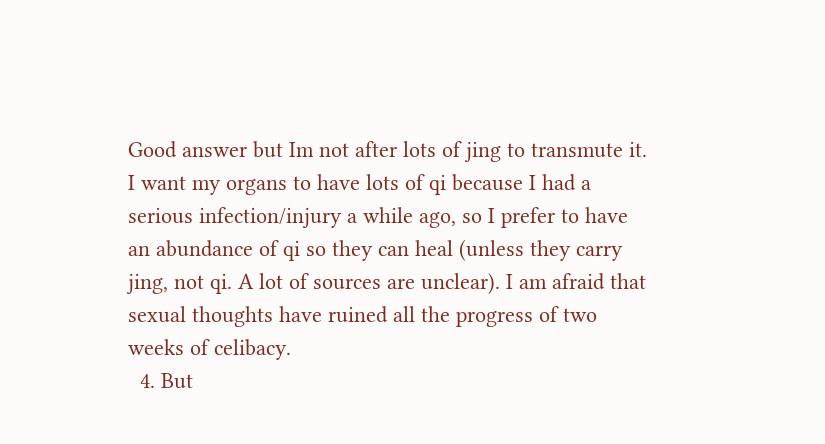Good answer but Im not after lots of jing to transmute it. I want my organs to have lots of qi because I had a serious infection/injury a while ago, so I prefer to have an abundance of qi so they can heal (unless they carry jing, not qi. A lot of sources are unclear). I am afraid that sexual thoughts have ruined all the progress of two weeks of celibacy.
  4. But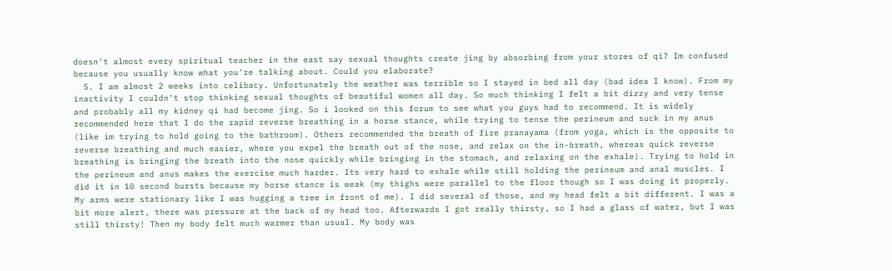doesn't almost every spiritual teacher in the east say sexual thoughts create jing by absorbing from your stores of qi? Im confused because you usually know what you're talking about. Could you elaborate?
  5. I am almost 2 weeks into celibacy. Unfortunately the weather was terrible so I stayed in bed all day (bad idea I know). From my inactivity I couldn't stop thinking sexual thoughts of beautiful women all day. So much thinking I felt a bit dizzy and very tense and probably all my kidney qi had become jing. So i looked on this forum to see what you guys had to recommend. It is widely recommended here that I do the rapid reverse breathing in a horse stance, while trying to tense the perineum and suck in my anus (like im trying to hold going to the bathroom). Others recommended the breath of fire pranayama (from yoga, which is the opposite to reverse breathing and much easier, where you expel the breath out of the nose, and relax on the in-breath, whereas quick reverse breathing is bringing the breath into the nose quickly while bringing in the stomach, and relaxing on the exhale). Trying to hold in the perineum and anus makes the exercise much harder. Its very hard to exhale while still holding the perineum and anal muscles. I did it in 10 second bursts because my horse stance is weak (my thighs were parallel to the floor though so I was doing it properly. My arms were stationary like I was hugging a tree in front of me). I did several of those, and my head felt a bit different. I was a bit more alert, there was pressure at the back of my head too. Afterwards I got really thirsty, so I had a glass of water, but I was still thirsty! Then my body felt much warmer than usual. My body was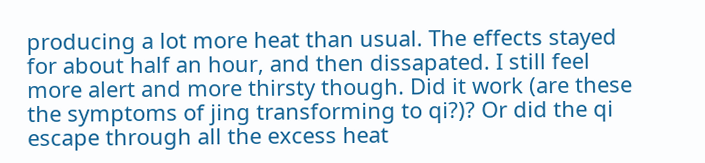producing a lot more heat than usual. The effects stayed for about half an hour, and then dissapated. I still feel more alert and more thirsty though. Did it work (are these the symptoms of jing transforming to qi?)? Or did the qi escape through all the excess heat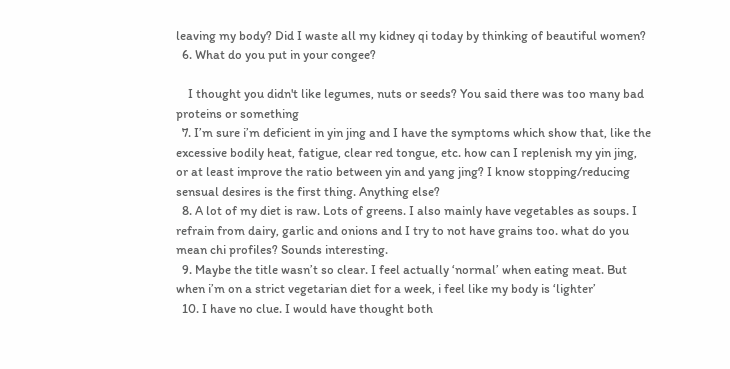leaving my body? Did I waste all my kidney qi today by thinking of beautiful women?
  6. What do you put in your congee?

    I thought you didn't like legumes, nuts or seeds? You said there was too many bad proteins or something
  7. I’m sure i’m deficient in yin jing and I have the symptoms which show that, like the excessive bodily heat, fatigue, clear red tongue, etc. how can I replenish my yin jing, or at least improve the ratio between yin and yang jing? I know stopping/reducing sensual desires is the first thing. Anything else?
  8. A lot of my diet is raw. Lots of greens. I also mainly have vegetables as soups. I refrain from dairy, garlic and onions and I try to not have grains too. what do you mean chi profiles? Sounds interesting.
  9. Maybe the title wasn’t so clear. I feel actually ‘normal’ when eating meat. But when i’m on a strict vegetarian diet for a week, i feel like my body is ‘lighter’
  10. I have no clue. I would have thought both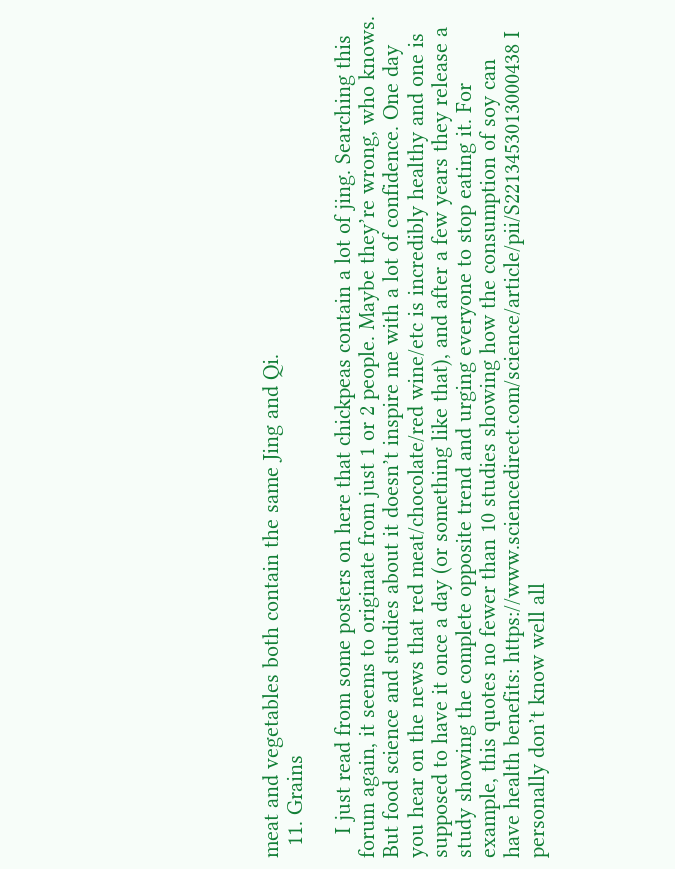meat and vegetables both contain the same Jing and Qi.
  11. Grains

    I just read from some posters on here that chickpeas contain a lot of jing. Searching this forum again, it seems to originate from just 1 or 2 people. Maybe they’re wrong, who knows. But food science and studies about it doesn’t inspire me with a lot of confidence. One day you hear on the news that red meat/chocolate/red wine/etc is incredibly healthy and one is supposed to have it once a day (or something like that), and after a few years they release a study showing the complete opposite trend and urging everyone to stop eating it. For example, this quotes no fewer than 10 studies showing how the consumption of soy can have health benefits: https://www.sciencedirect.com/science/article/pii/S2213453013000438 I personally don’t know well all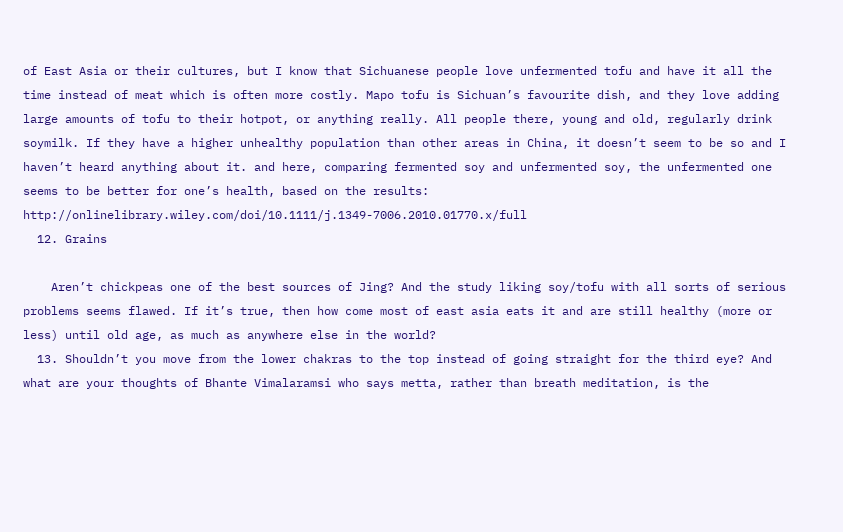of East Asia or their cultures, but I know that Sichuanese people love unfermented tofu and have it all the time instead of meat which is often more costly. Mapo tofu is Sichuan’s favourite dish, and they love adding large amounts of tofu to their hotpot, or anything really. All people there, young and old, regularly drink soymilk. If they have a higher unhealthy population than other areas in China, it doesn’t seem to be so and I haven’t heard anything about it. and here, comparing fermented soy and unfermented soy, the unfermented one seems to be better for one’s health, based on the results: http://onlinelibrary.wiley.com/doi/10.1111/j.1349-7006.2010.01770.x/full
  12. Grains

    Aren’t chickpeas one of the best sources of Jing? And the study liking soy/tofu with all sorts of serious problems seems flawed. If it’s true, then how come most of east asia eats it and are still healthy (more or less) until old age, as much as anywhere else in the world?
  13. Shouldn’t you move from the lower chakras to the top instead of going straight for the third eye? And what are your thoughts of Bhante Vimalaramsi who says metta, rather than breath meditation, is the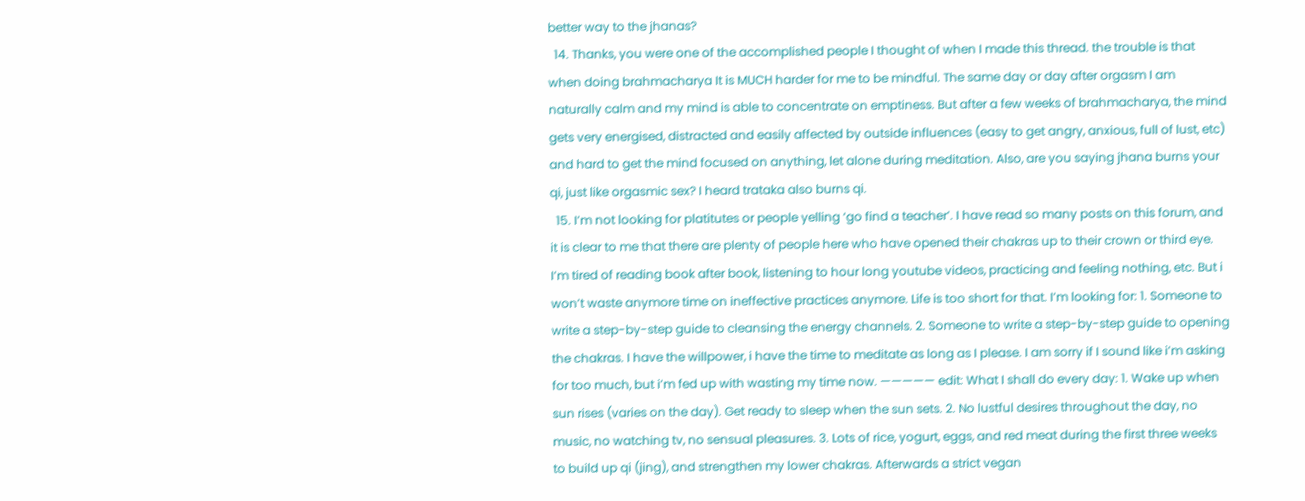better way to the jhanas?
  14. Thanks, you were one of the accomplished people I thought of when I made this thread. the trouble is that when doing brahmacharya It is MUCH harder for me to be mindful. The same day or day after orgasm I am naturally calm and my mind is able to concentrate on emptiness. But after a few weeks of brahmacharya, the mind gets very energised, distracted and easily affected by outside influences (easy to get angry, anxious, full of lust, etc) and hard to get the mind focused on anything, let alone during meditation. Also, are you saying jhana burns your qi, just like orgasmic sex? I heard trataka also burns qi.
  15. I’m not looking for platitutes or people yelling ‘go find a teacher’. I have read so many posts on this forum, and it is clear to me that there are plenty of people here who have opened their chakras up to their crown or third eye. I’m tired of reading book after book, listening to hour long youtube videos, practicing and feeling nothing, etc. But i won’t waste anymore time on ineffective practices anymore. Life is too short for that. I’m looking for: 1. Someone to write a step-by-step guide to cleansing the energy channels. 2. Someone to write a step-by-step guide to opening the chakras. I have the willpower, i have the time to meditate as long as I please. I am sorry if I sound like i’m asking for too much, but i’m fed up with wasting my time now. ————— edit: What I shall do every day: 1. Wake up when sun rises (varies on the day). Get ready to sleep when the sun sets. 2. No lustful desires throughout the day, no music, no watching tv, no sensual pleasures. 3. Lots of rice, yogurt, eggs, and red meat during the first three weeks to build up qi (jing), and strengthen my lower chakras. Afterwards a strict vegan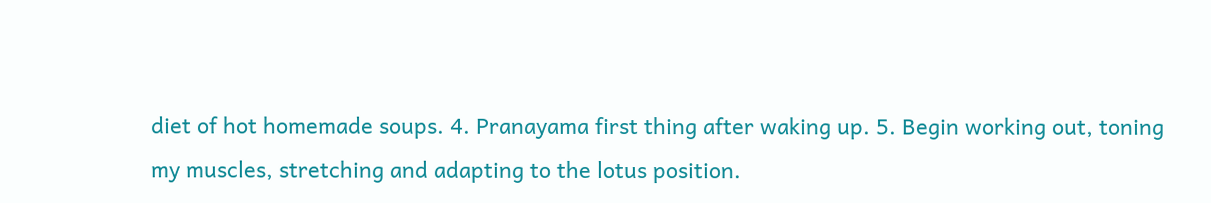diet of hot homemade soups. 4. Pranayama first thing after waking up. 5. Begin working out, toning my muscles, stretching and adapting to the lotus position.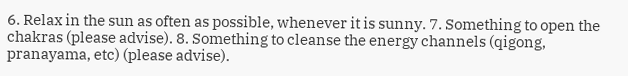6. Relax in the sun as often as possible, whenever it is sunny. 7. Something to open the chakras (please advise). 8. Something to cleanse the energy channels (qigong, pranayama, etc) (please advise).